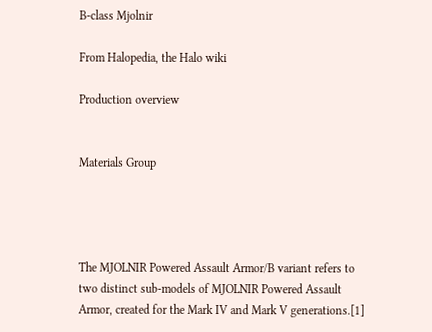B-class Mjolnir

From Halopedia, the Halo wiki

Production overview


Materials Group




The MJOLNIR Powered Assault Armor/B variant refers to two distinct sub-models of MJOLNIR Powered Assault Armor, created for the Mark IV and Mark V generations.[1]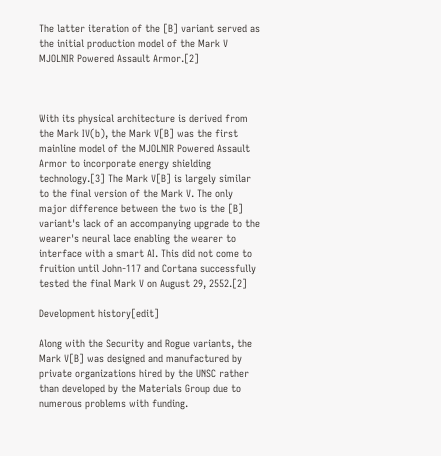The latter iteration of the [B] variant served as the initial production model of the Mark V MJOLNIR Powered Assault Armor.[2]



With its physical architecture is derived from the Mark IV(b), the Mark V[B] was the first mainline model of the MJOLNIR Powered Assault Armor to incorporate energy shielding technology.[3] The Mark V[B] is largely similar to the final version of the Mark V. The only major difference between the two is the [B] variant's lack of an accompanying upgrade to the wearer's neural lace enabling the wearer to interface with a smart AI. This did not come to fruition until John-117 and Cortana successfully tested the final Mark V on August 29, 2552.[2]

Development history[edit]

Along with the Security and Rogue variants, the Mark V[B] was designed and manufactured by private organizations hired by the UNSC rather than developed by the Materials Group due to numerous problems with funding.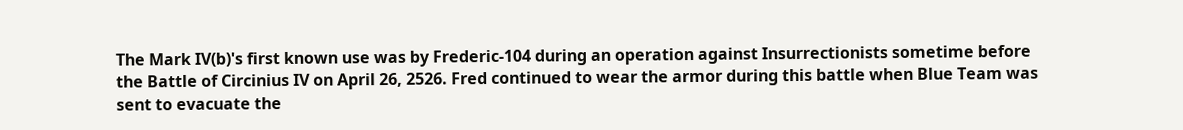The Mark IV(b)'s first known use was by Frederic-104 during an operation against Insurrectionists sometime before the Battle of Circinius IV on April 26, 2526. Fred continued to wear the armor during this battle when Blue Team was sent to evacuate the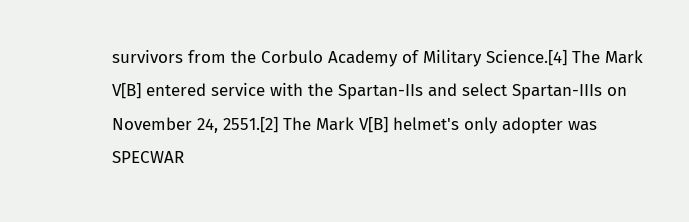survivors from the Corbulo Academy of Military Science.[4] The Mark V[B] entered service with the Spartan-IIs and select Spartan-IIIs on November 24, 2551.[2] The Mark V[B] helmet's only adopter was SPECWAR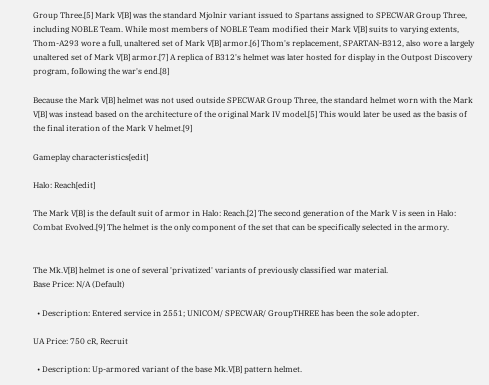Group Three.[5] Mark V[B] was the standard Mjolnir variant issued to Spartans assigned to SPECWAR Group Three, including NOBLE Team. While most members of NOBLE Team modified their Mark V[B] suits to varying extents, Thom-A293 wore a full, unaltered set of Mark V[B] armor.[6] Thom's replacement, SPARTAN-B312, also wore a largely unaltered set of Mark V[B] armor.[7] A replica of B312's helmet was later hosted for display in the Outpost Discovery program, following the war's end.[8]

Because the Mark V[B] helmet was not used outside SPECWAR Group Three, the standard helmet worn with the Mark V[B] was instead based on the architecture of the original Mark IV model.[5] This would later be used as the basis of the final iteration of the Mark V helmet.[9]

Gameplay characteristics[edit]

Halo: Reach[edit]

The Mark V[B] is the default suit of armor in Halo: Reach.[2] The second generation of the Mark V is seen in Halo: Combat Evolved.[9] The helmet is the only component of the set that can be specifically selected in the armory.


The Mk.V[B] helmet is one of several 'privatized' variants of previously classified war material.
Base Price: N/A (Default)

  • Description: Entered service in 2551; UNICOM/ SPECWAR/ GroupTHREE has been the sole adopter.

UA Price: 750 cR, Recruit

  • Description: Up-armored variant of the base Mk.V[B] pattern helmet.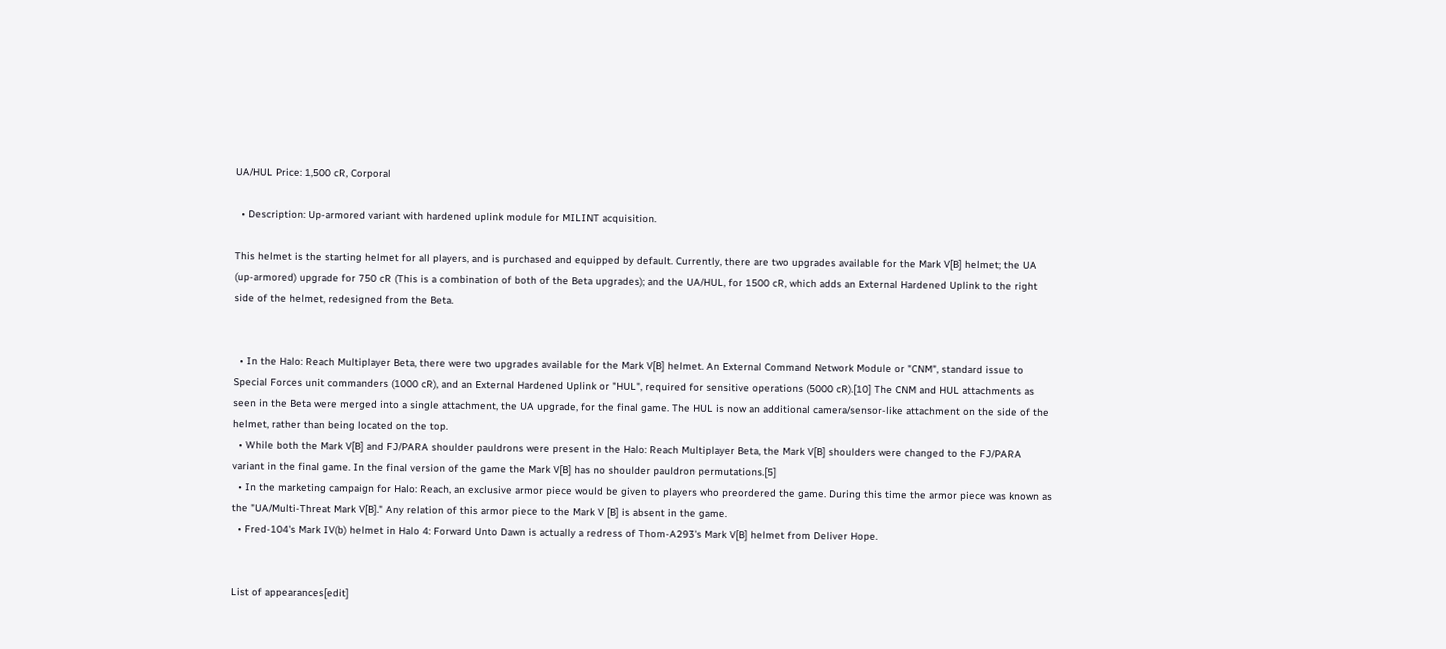UA/HUL Price: 1,500 cR, Corporal

  • Description: Up-armored variant with hardened uplink module for MILINT acquisition.

This helmet is the starting helmet for all players, and is purchased and equipped by default. Currently, there are two upgrades available for the Mark V[B] helmet; the UA (up-armored) upgrade for 750 cR (This is a combination of both of the Beta upgrades); and the UA/HUL, for 1500 cR, which adds an External Hardened Uplink to the right side of the helmet, redesigned from the Beta.


  • In the Halo: Reach Multiplayer Beta, there were two upgrades available for the Mark V[B] helmet. An External Command Network Module or "CNM", standard issue to Special Forces unit commanders (1000 cR), and an External Hardened Uplink or "HUL", required for sensitive operations (5000 cR).[10] The CNM and HUL attachments as seen in the Beta were merged into a single attachment, the UA upgrade, for the final game. The HUL is now an additional camera/sensor-like attachment on the side of the helmet, rather than being located on the top.
  • While both the Mark V[B] and FJ/PARA shoulder pauldrons were present in the Halo: Reach Multiplayer Beta, the Mark V[B] shoulders were changed to the FJ/PARA variant in the final game. In the final version of the game the Mark V[B] has no shoulder pauldron permutations.[5]
  • In the marketing campaign for Halo: Reach, an exclusive armor piece would be given to players who preordered the game. During this time the armor piece was known as the "UA/Multi-Threat Mark V[B]." Any relation of this armor piece to the Mark V [B] is absent in the game.
  • Fred-104's Mark IV(b) helmet in Halo 4: Forward Unto Dawn is actually a redress of Thom-A293's Mark V[B] helmet from Deliver Hope.


List of appearances[edit]